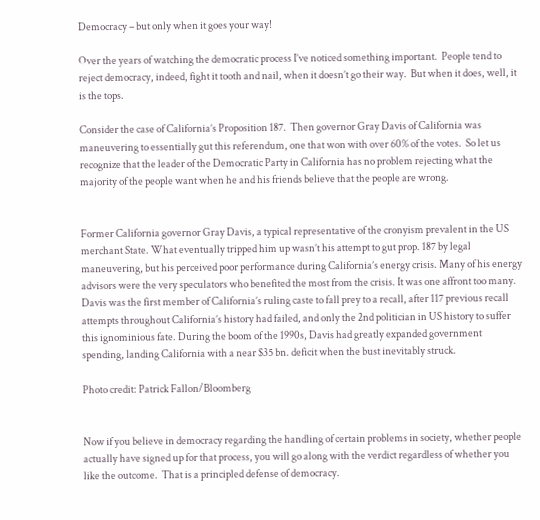Democracy – but only when it goes your way!

Over the years of watching the democratic process I’ve noticed something important.  People tend to reject democracy, indeed, fight it tooth and nail, when it doesn’t go their way.  But when it does, well, it is the tops.

Consider the case of California’s Proposition 187.  Then governor Gray Davis of California was maneuvering to essentially gut this referendum, one that won with over 60% of the votes.  So let us recognize that the leader of the Democratic Party in California has no problem rejecting what the majority of the people want when he and his friends believe that the people are wrong.


Former California governor Gray Davis, a typical representative of the cronyism prevalent in the US merchant State. What eventually tripped him up wasn’t his attempt to gut prop. 187 by legal maneuvering, but his perceived poor performance during California’s energy crisis. Many of his energy advisors were the very speculators who benefited the most from the crisis. It was one affront too many. Davis was the first member of California’s ruling caste to fall prey to a recall, after 117 previous recall attempts throughout California’s history had failed, and only the 2nd politician in US history to suffer this ignominious fate. During the boom of the 1990s, Davis had greatly expanded government spending, landing California with a near $35 bn. deficit when the bust inevitably struck.

Photo credit: Patrick Fallon/Bloomberg


Now if you believe in democracy regarding the handling of certain problems in society, whether people actually have signed up for that process, you will go along with the verdict regardless of whether you like the outcome.  That is a principled defense of democracy.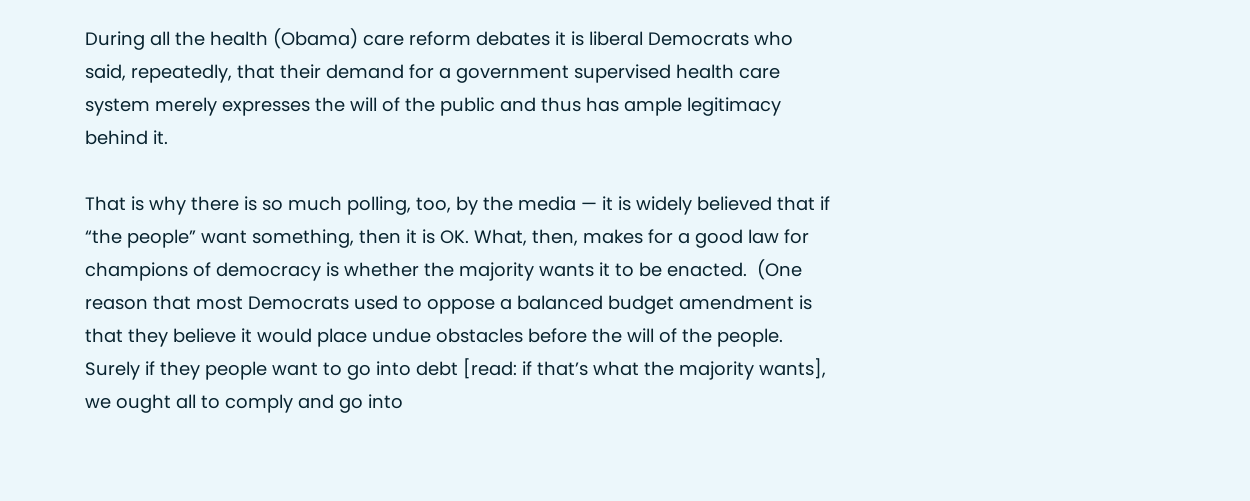During all the health (Obama) care reform debates it is liberal Democrats who said, repeatedly, that their demand for a government supervised health care system merely expresses the will of the public and thus has ample legitimacy behind it.

That is why there is so much polling, too, by the media — it is widely believed that if “the people” want something, then it is OK. What, then, makes for a good law for champions of democracy is whether the majority wants it to be enacted.  (One reason that most Democrats used to oppose a balanced budget amendment is that they believe it would place undue obstacles before the will of the people.  Surely if they people want to go into debt [read: if that’s what the majority wants], we ought all to comply and go into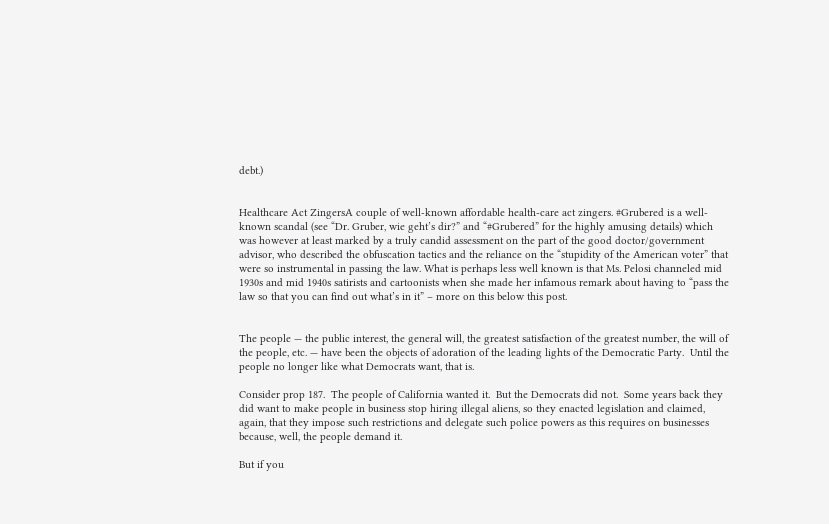debt.)


Healthcare Act ZingersA couple of well-known affordable health-care act zingers. #Grubered is a well-known scandal (see “Dr. Gruber, wie geht’s dir?” and “#Grubered” for the highly amusing details) which was however at least marked by a truly candid assessment on the part of the good doctor/government advisor, who described the obfuscation tactics and the reliance on the “stupidity of the American voter” that were so instrumental in passing the law. What is perhaps less well known is that Ms. Pelosi channeled mid 1930s and mid 1940s satirists and cartoonists when she made her infamous remark about having to “pass the law so that you can find out what’s in it” – more on this below this post.


The people — the public interest, the general will, the greatest satisfaction of the greatest number, the will of the people, etc. — have been the objects of adoration of the leading lights of the Democratic Party.  Until the people no longer like what Democrats want, that is.

Consider prop 187.  The people of California wanted it.  But the Democrats did not.  Some years back they did want to make people in business stop hiring illegal aliens, so they enacted legislation and claimed, again, that they impose such restrictions and delegate such police powers as this requires on businesses because, well, the people demand it.

But if you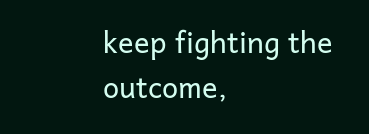keep fighting the outcome,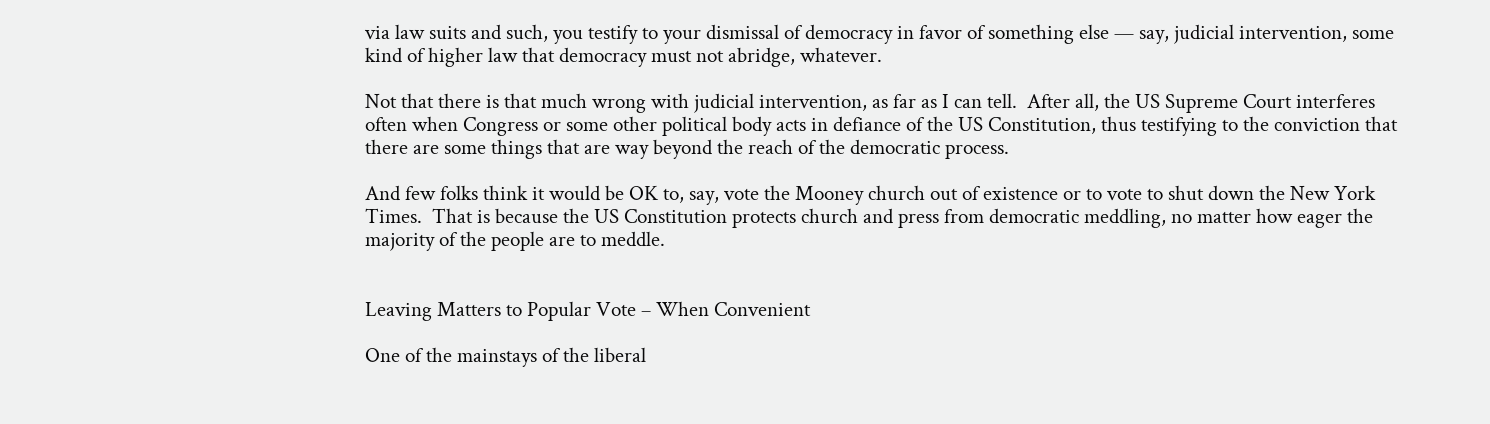via law suits and such, you testify to your dismissal of democracy in favor of something else — say, judicial intervention, some kind of higher law that democracy must not abridge, whatever.

Not that there is that much wrong with judicial intervention, as far as I can tell.  After all, the US Supreme Court interferes often when Congress or some other political body acts in defiance of the US Constitution, thus testifying to the conviction that there are some things that are way beyond the reach of the democratic process.

And few folks think it would be OK to, say, vote the Mooney church out of existence or to vote to shut down the New York Times.  That is because the US Constitution protects church and press from democratic meddling, no matter how eager the majority of the people are to meddle.


Leaving Matters to Popular Vote – When Convenient

One of the mainstays of the liberal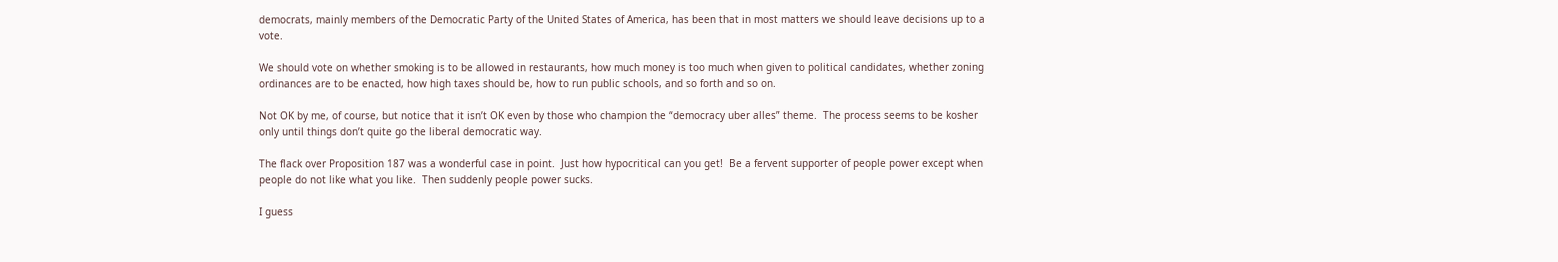democrats, mainly members of the Democratic Party of the United States of America, has been that in most matters we should leave decisions up to a vote.

We should vote on whether smoking is to be allowed in restaurants, how much money is too much when given to political candidates, whether zoning ordinances are to be enacted, how high taxes should be, how to run public schools, and so forth and so on.

Not OK by me, of course, but notice that it isn’t OK even by those who champion the “democracy uber alles” theme.  The process seems to be kosher only until things don’t quite go the liberal democratic way.

The flack over Proposition 187 was a wonderful case in point.  Just how hypocritical can you get!  Be a fervent supporter of people power except when people do not like what you like.  Then suddenly people power sucks.

I guess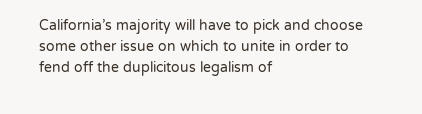California’s majority will have to pick and choose some other issue on which to unite in order to fend off the duplicitous legalism of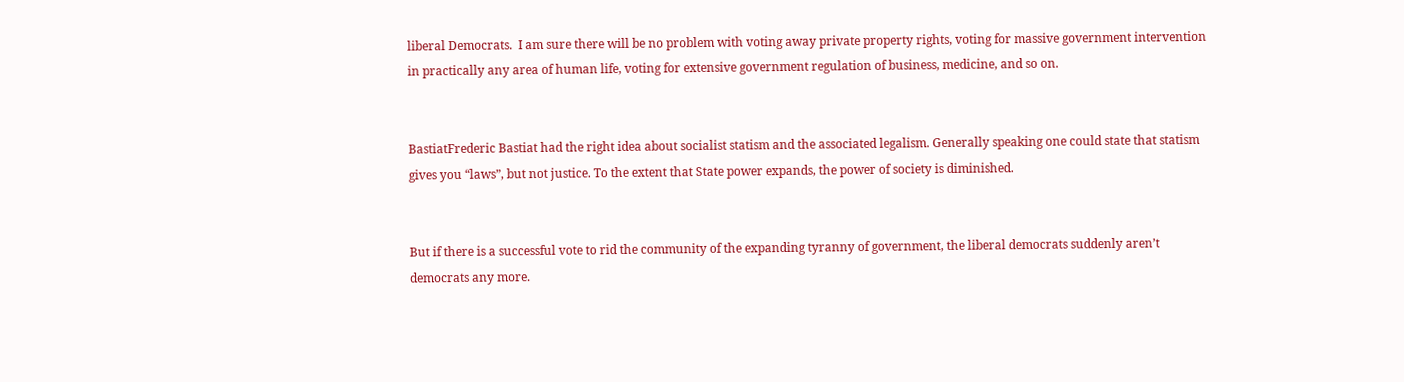liberal Democrats.  I am sure there will be no problem with voting away private property rights, voting for massive government intervention in practically any area of human life, voting for extensive government regulation of business, medicine, and so on.


BastiatFrederic Bastiat had the right idea about socialist statism and the associated legalism. Generally speaking one could state that statism gives you “laws”, but not justice. To the extent that State power expands, the power of society is diminished.


But if there is a successful vote to rid the community of the expanding tyranny of government, the liberal democrats suddenly aren’t democrats any more.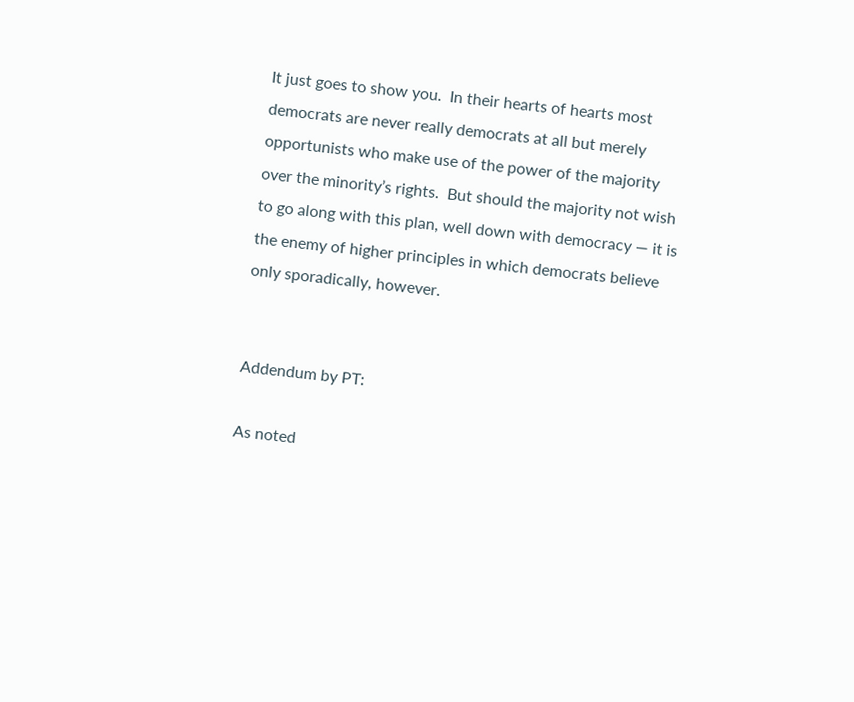It just goes to show you.  In their hearts of hearts most democrats are never really democrats at all but merely opportunists who make use of the power of the majority over the minority’s rights.  But should the majority not wish to go along with this plan, well down with democracy — it is the enemy of higher principles in which democrats believe only sporadically, however.


Addendum by PT:

As noted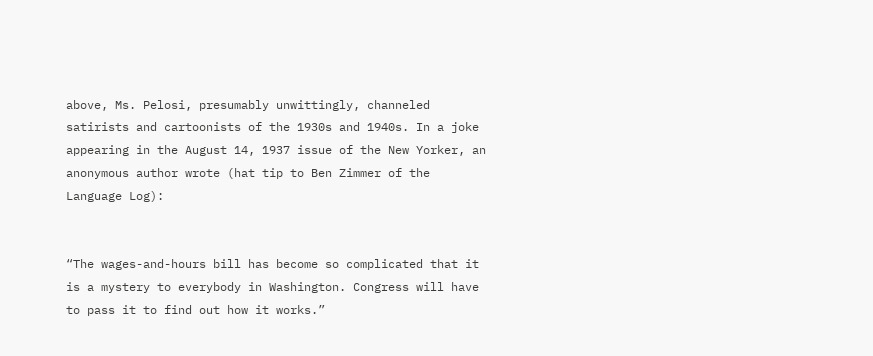above, Ms. Pelosi, presumably unwittingly, channeled satirists and cartoonists of the 1930s and 1940s. In a joke appearing in the August 14, 1937 issue of the New Yorker, an anonymous author wrote (hat tip to Ben Zimmer of the Language Log):


“The wages-and-hours bill has become so complicated that it is a mystery to everybody in Washington. Congress will have to pass it to find out how it works.”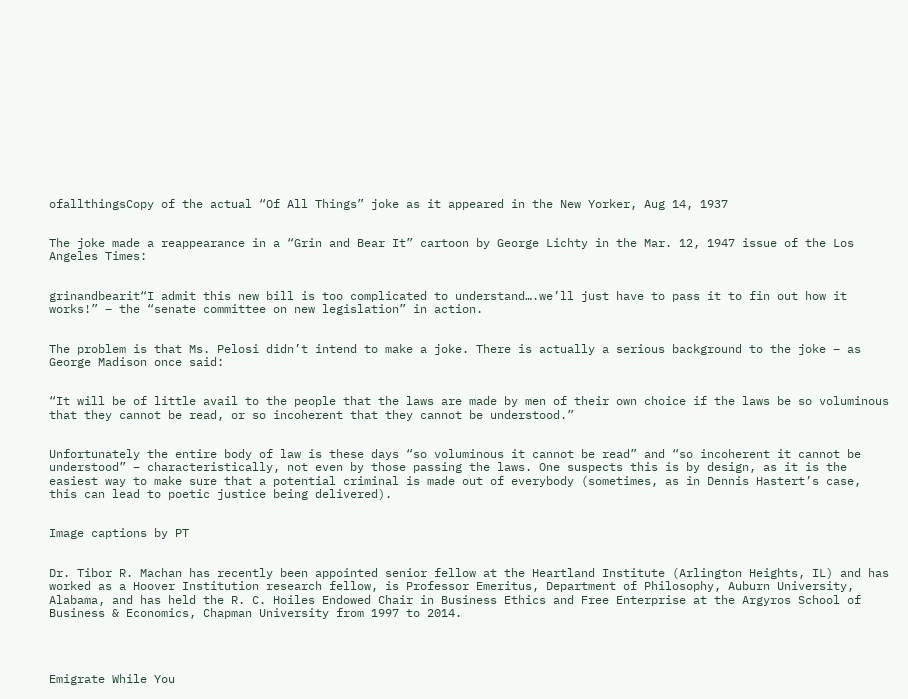ofallthingsCopy of the actual “Of All Things” joke as it appeared in the New Yorker, Aug 14, 1937


The joke made a reappearance in a “Grin and Bear It” cartoon by George Lichty in the Mar. 12, 1947 issue of the Los Angeles Times:


grinandbearit“I admit this new bill is too complicated to understand….we’ll just have to pass it to fin out how it works!” – the “senate committee on new legislation” in action.


The problem is that Ms. Pelosi didn’t intend to make a joke. There is actually a serious background to the joke – as George Madison once said:


“It will be of little avail to the people that the laws are made by men of their own choice if the laws be so voluminous that they cannot be read, or so incoherent that they cannot be understood.”


Unfortunately the entire body of law is these days “so voluminous it cannot be read” and “so incoherent it cannot be understood” – characteristically, not even by those passing the laws. One suspects this is by design, as it is the easiest way to make sure that a potential criminal is made out of everybody (sometimes, as in Dennis Hastert’s case, this can lead to poetic justice being delivered).


Image captions by PT


Dr. Tibor R. Machan has recently been appointed senior fellow at the Heartland Institute (Arlington Heights, IL) and has worked as a Hoover Institution research fellow, is Professor Emeritus, Department of Philosophy, Auburn University, Alabama, and has held the R. C. Hoiles Endowed Chair in Business Ethics and Free Enterprise at the Argyros School of Business & Economics, Chapman University from 1997 to 2014.




Emigrate While You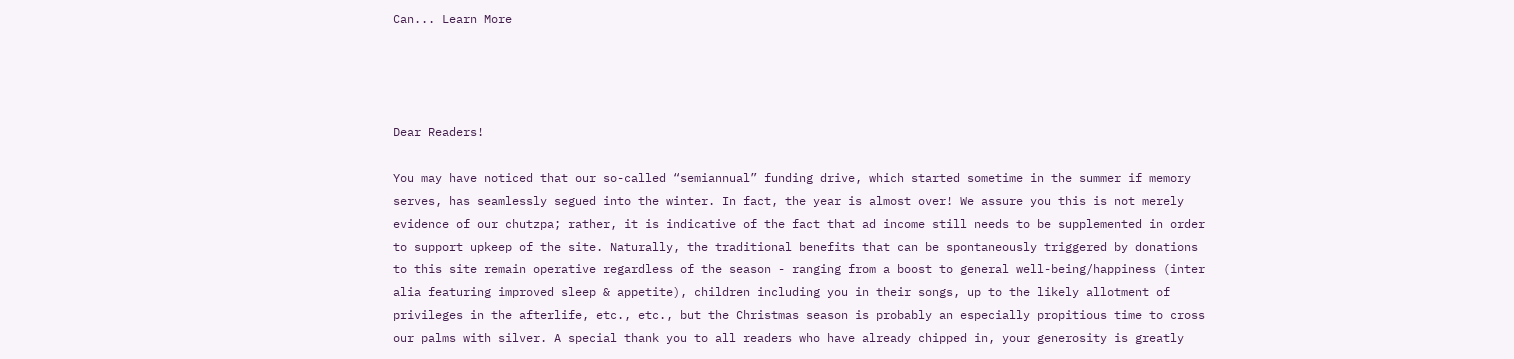Can... Learn More




Dear Readers!

You may have noticed that our so-called “semiannual” funding drive, which started sometime in the summer if memory serves, has seamlessly segued into the winter. In fact, the year is almost over! We assure you this is not merely evidence of our chutzpa; rather, it is indicative of the fact that ad income still needs to be supplemented in order to support upkeep of the site. Naturally, the traditional benefits that can be spontaneously triggered by donations to this site remain operative regardless of the season - ranging from a boost to general well-being/happiness (inter alia featuring improved sleep & appetite), children including you in their songs, up to the likely allotment of privileges in the afterlife, etc., etc., but the Christmas season is probably an especially propitious time to cross our palms with silver. A special thank you to all readers who have already chipped in, your generosity is greatly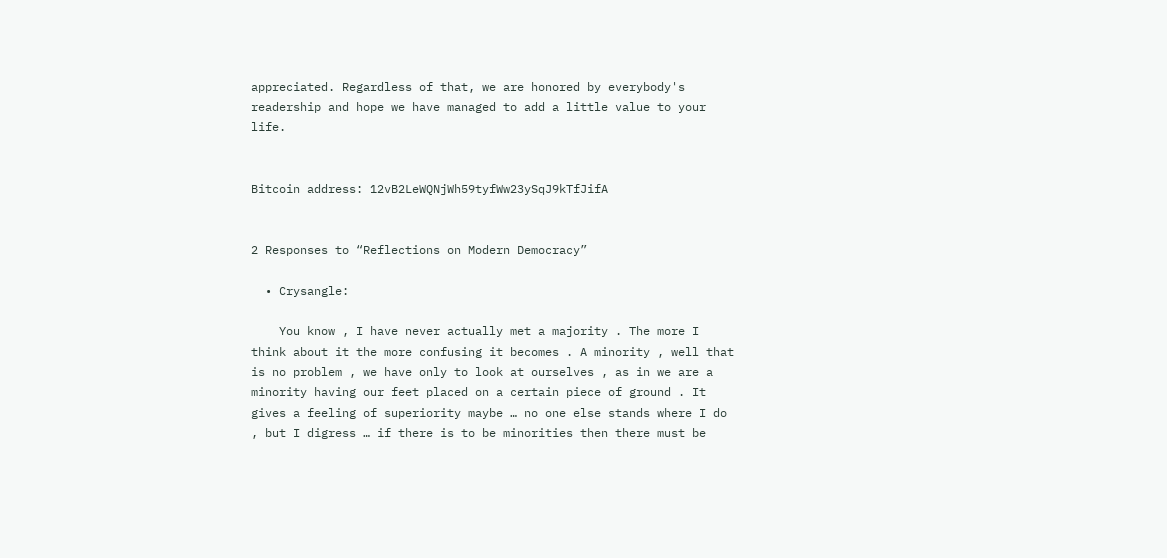appreciated. Regardless of that, we are honored by everybody's readership and hope we have managed to add a little value to your life.


Bitcoin address: 12vB2LeWQNjWh59tyfWw23ySqJ9kTfJifA


2 Responses to “Reflections on Modern Democracy”

  • Crysangle:

    You know , I have never actually met a majority . The more I think about it the more confusing it becomes . A minority , well that is no problem , we have only to look at ourselves , as in we are a minority having our feet placed on a certain piece of ground . It gives a feeling of superiority maybe … no one else stands where I do , but I digress … if there is to be minorities then there must be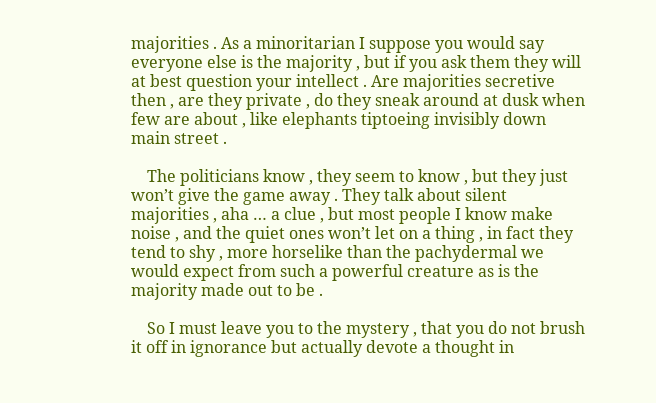majorities . As a minoritarian I suppose you would say everyone else is the majority , but if you ask them they will at best question your intellect . Are majorities secretive then , are they private , do they sneak around at dusk when few are about , like elephants tiptoeing invisibly down main street .

    The politicians know , they seem to know , but they just won’t give the game away . They talk about silent majorities , aha … a clue , but most people I know make noise , and the quiet ones won’t let on a thing , in fact they tend to shy , more horselike than the pachydermal we would expect from such a powerful creature as is the majority made out to be .

    So I must leave you to the mystery , that you do not brush it off in ignorance but actually devote a thought in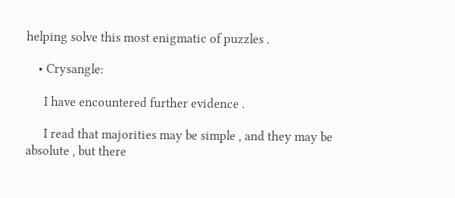helping solve this most enigmatic of puzzles .

    • Crysangle:

      I have encountered further evidence .

      I read that majorities may be simple , and they may be absolute , but there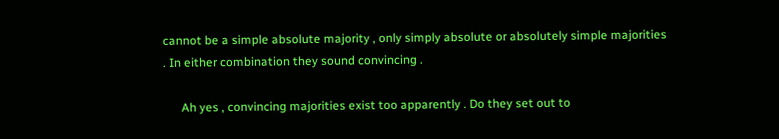cannot be a simple absolute majority , only simply absolute or absolutely simple majorities . In either combination they sound convincing .

      Ah yes , convincing majorities exist too apparently . Do they set out to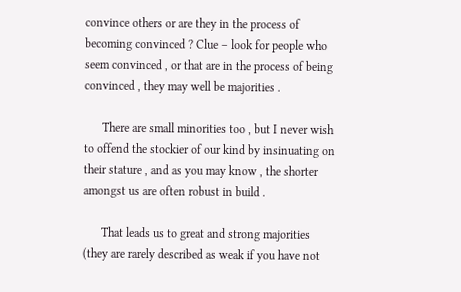convince others or are they in the process of becoming convinced ? Clue – look for people who seem convinced , or that are in the process of being convinced , they may well be majorities .

      There are small minorities too , but I never wish to offend the stockier of our kind by insinuating on their stature , and as you may know , the shorter amongst us are often robust in build .

      That leads us to great and strong majorities (they are rarely described as weak if you have not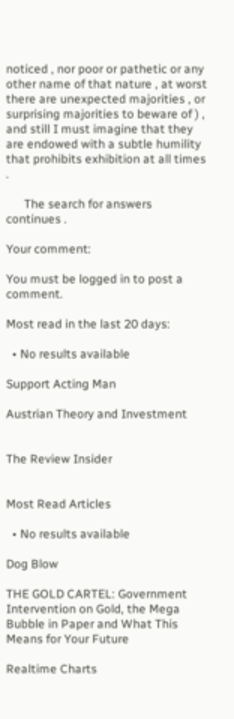noticed , nor poor or pathetic or any other name of that nature , at worst there are unexpected majorities , or surprising majorities to beware of ) , and still I must imagine that they are endowed with a subtle humility that prohibits exhibition at all times .

      The search for answers continues .

Your comment:

You must be logged in to post a comment.

Most read in the last 20 days:

  • No results available

Support Acting Man

Austrian Theory and Investment


The Review Insider


Most Read Articles

  • No results available

Dog Blow

THE GOLD CARTEL: Government Intervention on Gold, the Mega Bubble in Paper and What This Means for Your Future

Realtime Charts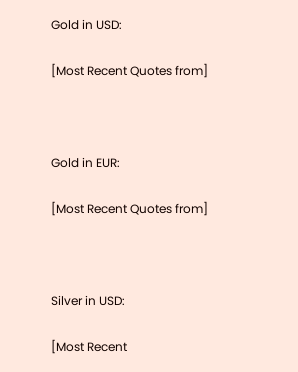Gold in USD:

[Most Recent Quotes from]



Gold in EUR:

[Most Recent Quotes from]



Silver in USD:

[Most Recent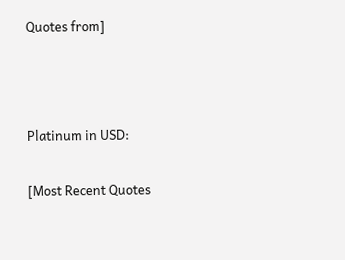Quotes from]



Platinum in USD:

[Most Recent Quotes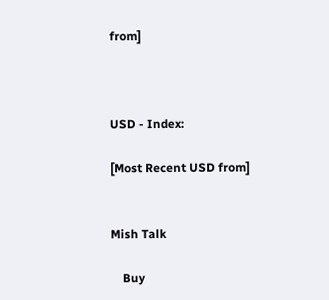from]



USD - Index:

[Most Recent USD from]


Mish Talk

    Buy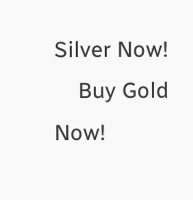Silver Now!
    Buy Gold Now!